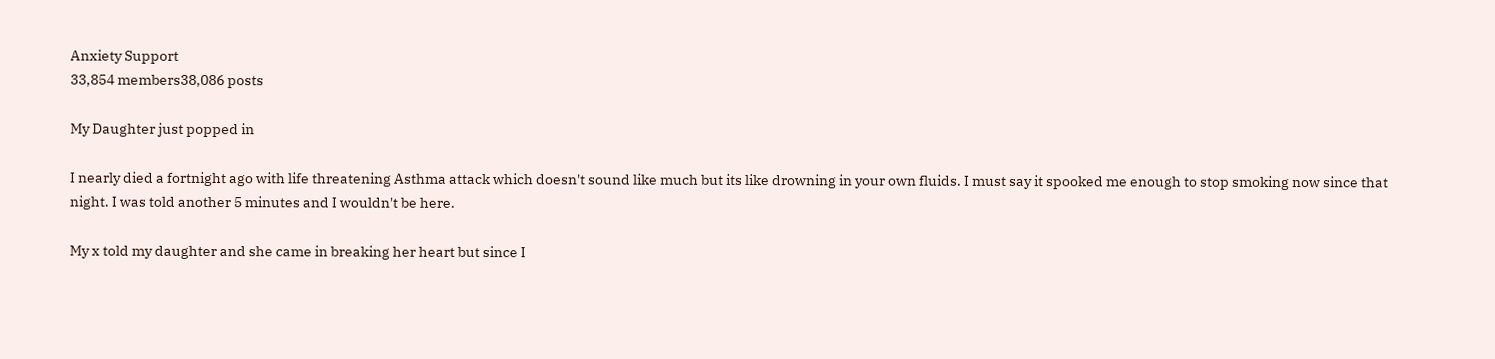Anxiety Support
33,854 members38,086 posts

My Daughter just popped in

I nearly died a fortnight ago with life threatening Asthma attack which doesn't sound like much but its like drowning in your own fluids. I must say it spooked me enough to stop smoking now since that night. I was told another 5 minutes and I wouldn't be here.

My x told my daughter and she came in breaking her heart but since I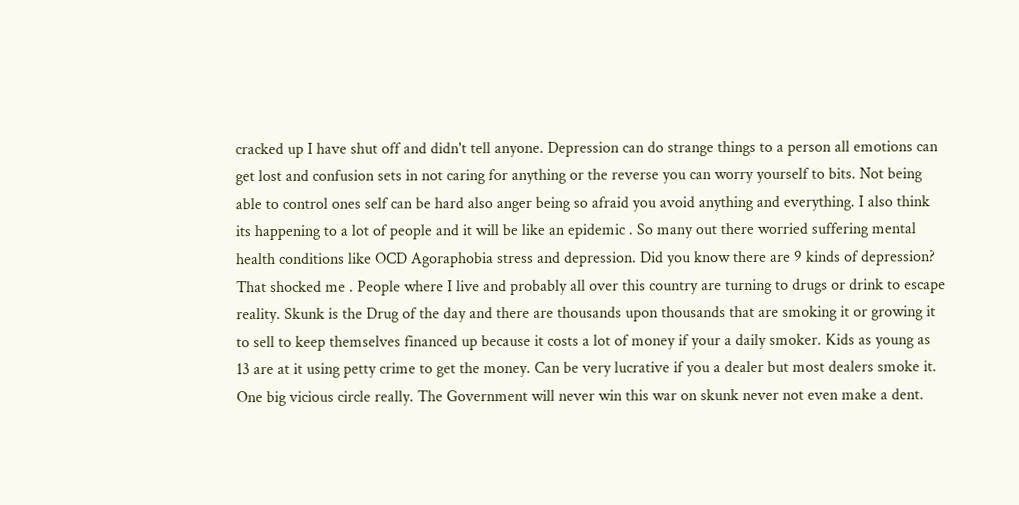cracked up I have shut off and didn't tell anyone. Depression can do strange things to a person all emotions can get lost and confusion sets in not caring for anything or the reverse you can worry yourself to bits. Not being able to control ones self can be hard also anger being so afraid you avoid anything and everything. I also think its happening to a lot of people and it will be like an epidemic . So many out there worried suffering mental health conditions like OCD Agoraphobia stress and depression. Did you know there are 9 kinds of depression? That shocked me . People where I live and probably all over this country are turning to drugs or drink to escape reality. Skunk is the Drug of the day and there are thousands upon thousands that are smoking it or growing it to sell to keep themselves financed up because it costs a lot of money if your a daily smoker. Kids as young as 13 are at it using petty crime to get the money. Can be very lucrative if you a dealer but most dealers smoke it. One big vicious circle really. The Government will never win this war on skunk never not even make a dent.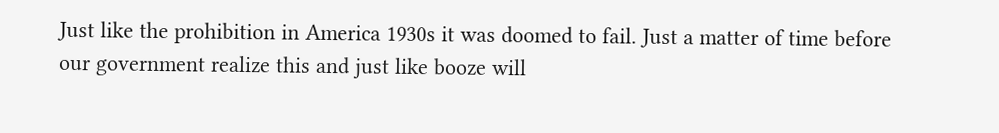Just like the prohibition in America 1930s it was doomed to fail. Just a matter of time before our government realize this and just like booze will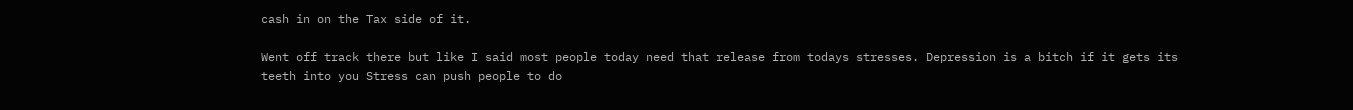cash in on the Tax side of it.

Went off track there but like I said most people today need that release from todays stresses. Depression is a bitch if it gets its teeth into you Stress can push people to do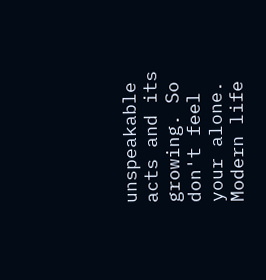unspeakable acts and its growing. So don't feel your alone. Modern life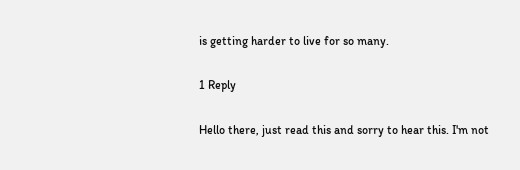is getting harder to live for so many.

1 Reply

Hello there, just read this and sorry to hear this. I'm not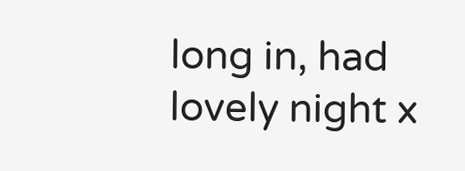long in, had lovely night x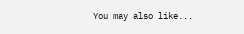You may also like...